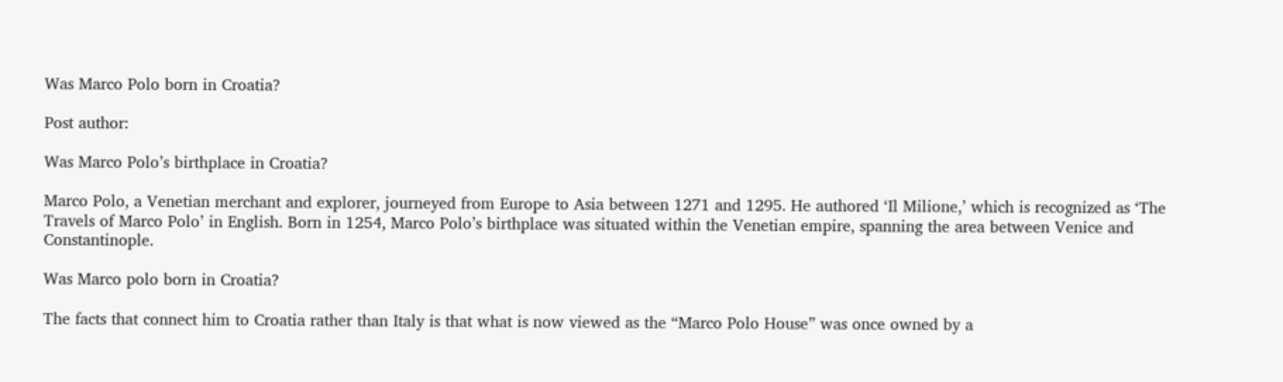Was Marco Polo born in Croatia?

Post author:

Was Marco Polo’s birthplace in Croatia?

Marco Polo, a Venetian merchant and explorer, journeyed from Europe to Asia between 1271 and 1295. He authored ‘Il Milione,’ which is recognized as ‘The Travels of Marco Polo’ in English. Born in 1254, Marco Polo’s birthplace was situated within the Venetian empire, spanning the area between Venice and Constantinople.

Was Marco polo born in Croatia?

The facts that connect him to Croatia rather than Italy is that what is now viewed as the “Marco Polo House” was once owned by a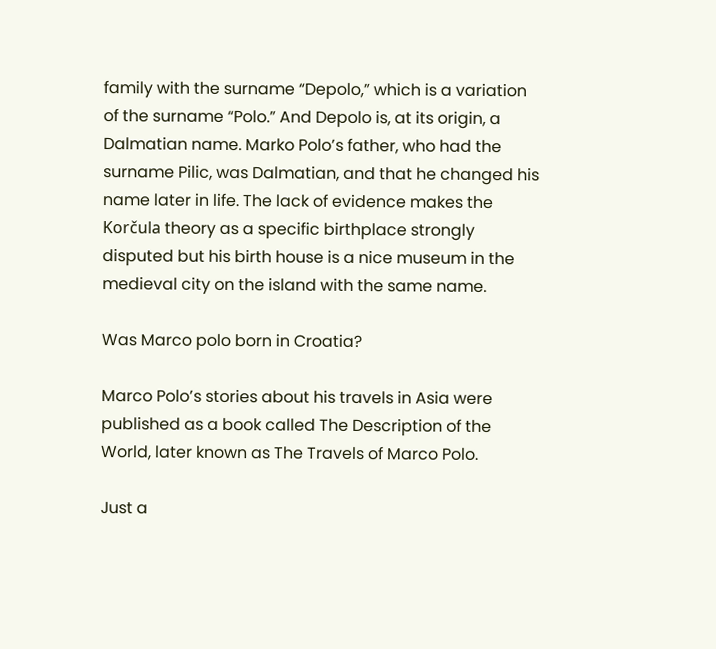family with the surname “Depolo,” which is a variation of the surname “Polo.” And Depolo is, at its origin, a Dalmatian name. Marko Polo’s father, who had the surname Pilic, was Dalmatian, and that he changed his name later in life. The lack of evidence makes the Korčula theory as a specific birthplace strongly disputed but his birth house is a nice museum in the medieval city on the island with the same name.

Was Marco polo born in Croatia?

Marco Polo’s stories about his travels in Asia were published as a book called The Description of the World, later known as The Travels of Marco Polo.

Just a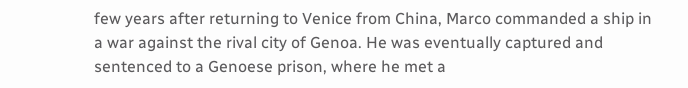few years after returning to Venice from China, Marco commanded a ship in a war against the rival city of Genoa. He was eventually captured and sentenced to a Genoese prison, where he met a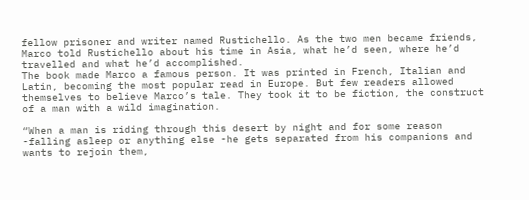fellow prisoner and writer named Rustichello. As the two men became friends, Marco told Rustichello about his time in Asia, what he’d seen, where he’d travelled and what he’d accomplished.
The book made Marco a famous person. It was printed in French, Italian and Latin, becoming the most popular read in Europe. But few readers allowed themselves to believe Marco’s tale. They took it to be fiction, the construct of a man with a wild imagination.

“When a man is riding through this desert by night and for some reason -falling asleep or anything else -he gets separated from his companions and wants to rejoin them,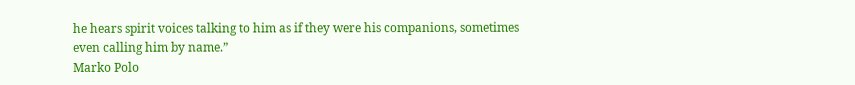he hears spirit voices talking to him as if they were his companions, sometimes even calling him by name.”
Marko Polo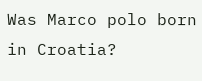Was Marco polo born in Croatia?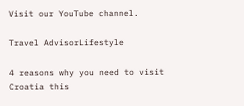Visit our YouTube channel.

Travel AdvisorLifestyle

4 reasons why you need to visit Croatia this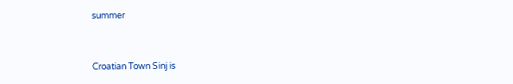summer


Croatian Town Sinj is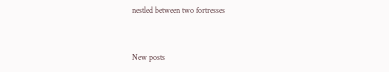nestled between two fortresses


New posts